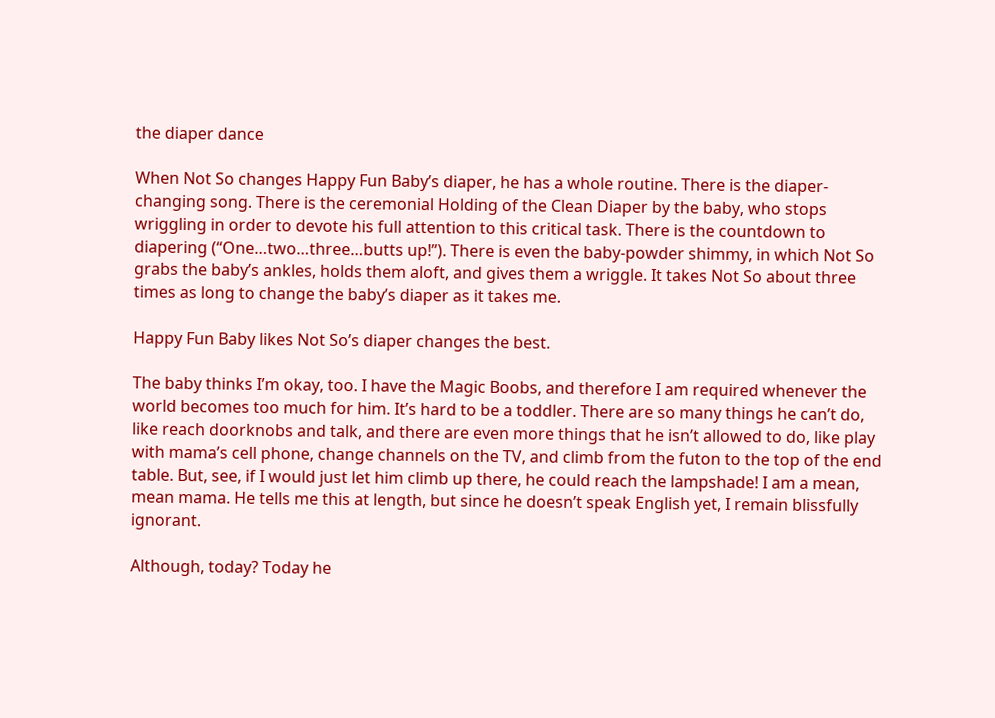the diaper dance

When Not So changes Happy Fun Baby’s diaper, he has a whole routine. There is the diaper-changing song. There is the ceremonial Holding of the Clean Diaper by the baby, who stops wriggling in order to devote his full attention to this critical task. There is the countdown to diapering (“One…two…three…butts up!”). There is even the baby-powder shimmy, in which Not So grabs the baby’s ankles, holds them aloft, and gives them a wriggle. It takes Not So about three times as long to change the baby’s diaper as it takes me.

Happy Fun Baby likes Not So’s diaper changes the best.

The baby thinks I’m okay, too. I have the Magic Boobs, and therefore I am required whenever the world becomes too much for him. It’s hard to be a toddler. There are so many things he can’t do, like reach doorknobs and talk, and there are even more things that he isn’t allowed to do, like play with mama’s cell phone, change channels on the TV, and climb from the futon to the top of the end table. But, see, if I would just let him climb up there, he could reach the lampshade! I am a mean, mean mama. He tells me this at length, but since he doesn’t speak English yet, I remain blissfully ignorant.

Although, today? Today he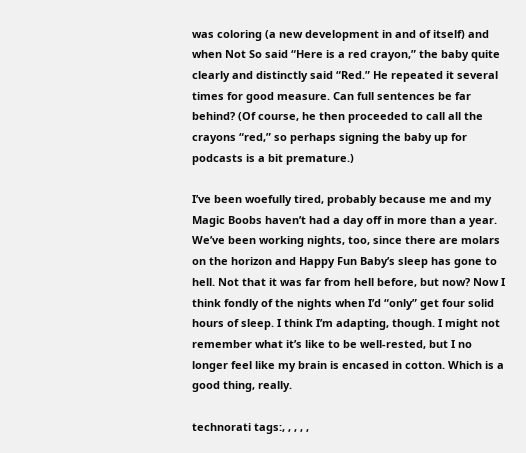was coloring (a new development in and of itself) and when Not So said “Here is a red crayon,” the baby quite clearly and distinctly said “Red.” He repeated it several times for good measure. Can full sentences be far behind? (Of course, he then proceeded to call all the crayons “red,” so perhaps signing the baby up for podcasts is a bit premature.)

I’ve been woefully tired, probably because me and my Magic Boobs haven’t had a day off in more than a year. We’ve been working nights, too, since there are molars on the horizon and Happy Fun Baby’s sleep has gone to hell. Not that it was far from hell before, but now? Now I think fondly of the nights when I’d “only” get four solid hours of sleep. I think I’m adapting, though. I might not remember what it’s like to be well-rested, but I no longer feel like my brain is encased in cotton. Which is a good thing, really.

technorati tags:, , , , ,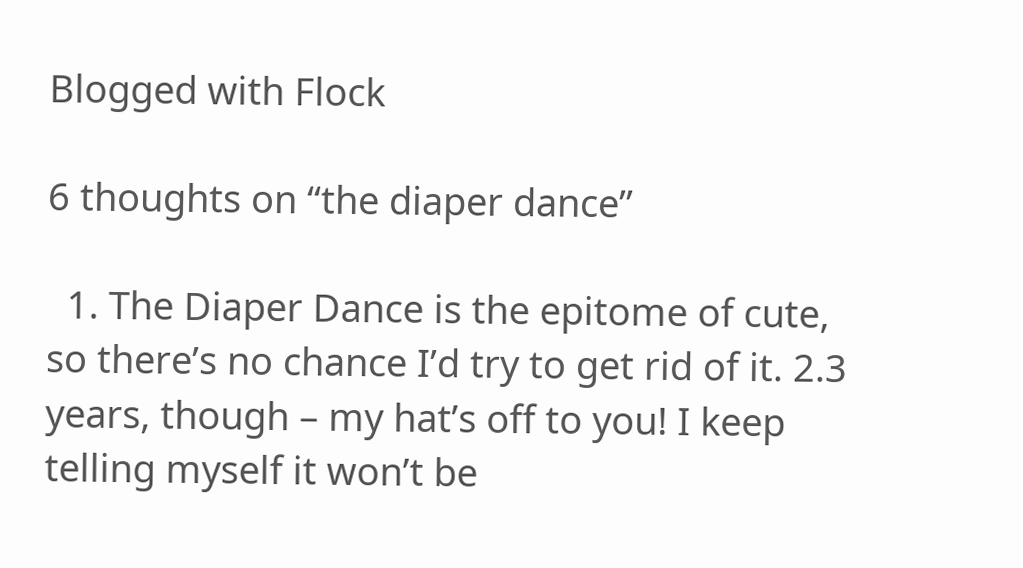Blogged with Flock

6 thoughts on “the diaper dance”

  1. The Diaper Dance is the epitome of cute, so there’s no chance I’d try to get rid of it. 2.3 years, though – my hat’s off to you! I keep telling myself it won’t be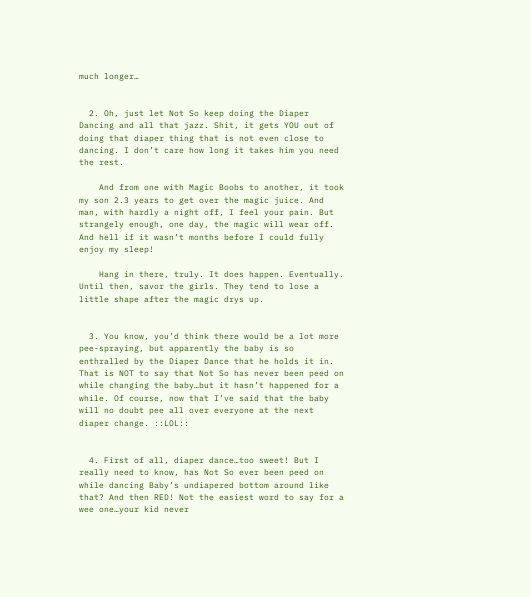much longer…


  2. Oh, just let Not So keep doing the Diaper Dancing and all that jazz. Shit, it gets YOU out of doing that diaper thing that is not even close to dancing. I don’t care how long it takes him you need the rest.

    And from one with Magic Boobs to another, it took my son 2.3 years to get over the magic juice. And man, with hardly a night off, I feel your pain. But strangely enough, one day, the magic will wear off. And hell if it wasn’t months before I could fully enjoy my sleep!

    Hang in there, truly. It does happen. Eventually. Until then, savor the girls. They tend to lose a little shape after the magic drys up.


  3. You know, you’d think there would be a lot more pee-spraying, but apparently the baby is so enthralled by the Diaper Dance that he holds it in. That is NOT to say that Not So has never been peed on while changing the baby…but it hasn’t happened for a while. Of course, now that I’ve said that the baby will no doubt pee all over everyone at the next diaper change. ::LOL::


  4. First of all, diaper dance…too sweet! But I really need to know, has Not So ever been peed on while dancing Baby’s undiapered bottom around like that? And then RED! Not the easiest word to say for a wee one…your kid never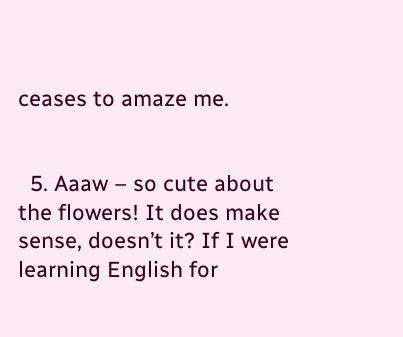ceases to amaze me.


  5. Aaaw – so cute about the flowers! It does make sense, doesn’t it? If I were learning English for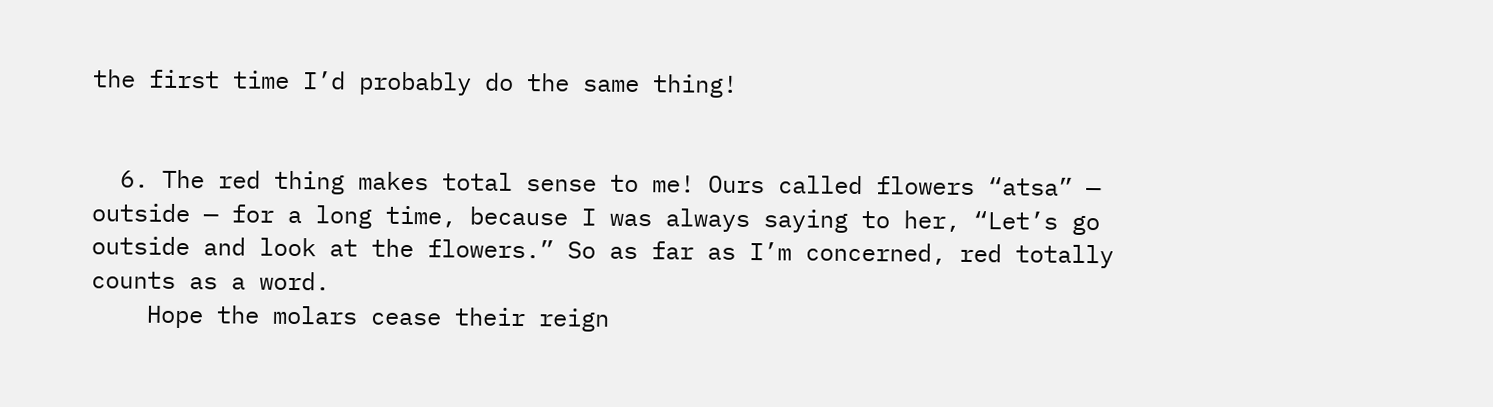the first time I’d probably do the same thing!


  6. The red thing makes total sense to me! Ours called flowers “atsa” — outside — for a long time, because I was always saying to her, “Let’s go outside and look at the flowers.” So as far as I’m concerned, red totally counts as a word.
    Hope the molars cease their reign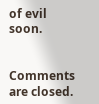of evil soon.


Comments are closed.